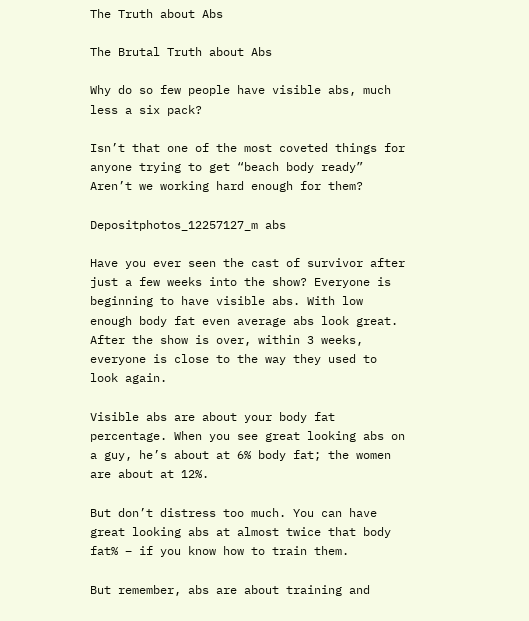The Truth about Abs

The Brutal Truth about Abs

Why do so few people have visible abs, much less a six pack?

Isn’t that one of the most coveted things for anyone trying to get “beach body ready” Aren’t we working hard enough for them?

Depositphotos_12257127_m abs

Have you ever seen the cast of survivor after just a few weeks into the show? Everyone is beginning to have visible abs. With low enough body fat even average abs look great. After the show is over, within 3 weeks, everyone is close to the way they used to look again.

Visible abs are about your body fat percentage. When you see great looking abs on a guy, he’s about at 6% body fat; the women are about at 12%.

But don’t distress too much. You can have great looking abs at almost twice that body fat% – if you know how to train them.

But remember, abs are about training and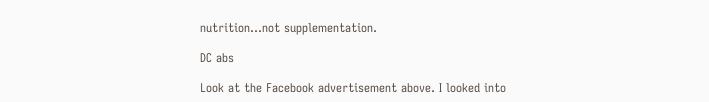nutrition…not supplementation.

DC abs

Look at the Facebook advertisement above. I looked into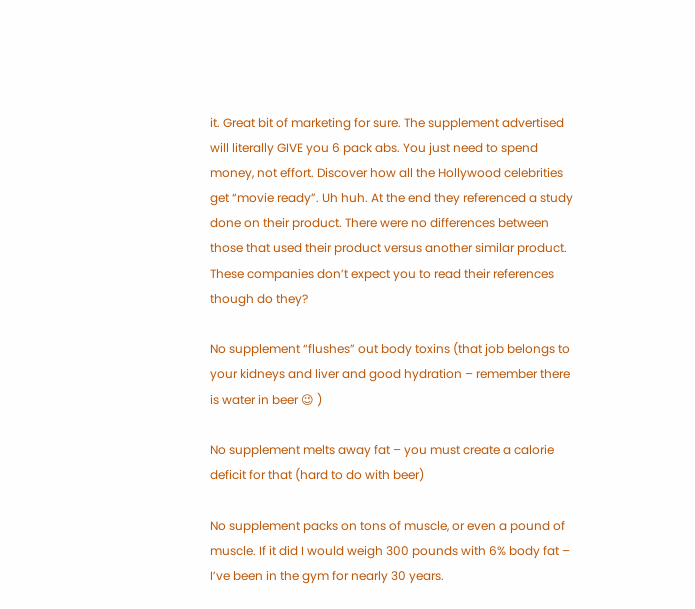it. Great bit of marketing for sure. The supplement advertised will literally GIVE you 6 pack abs. You just need to spend money, not effort. Discover how all the Hollywood celebrities get “movie ready”. Uh huh. At the end they referenced a study done on their product. There were no differences between those that used their product versus another similar product. These companies don’t expect you to read their references though do they?

No supplement “flushes” out body toxins (that job belongs to your kidneys and liver and good hydration – remember there is water in beer 😉 )

No supplement melts away fat – you must create a calorie deficit for that (hard to do with beer)

No supplement packs on tons of muscle, or even a pound of muscle. If it did I would weigh 300 pounds with 6% body fat – I’ve been in the gym for nearly 30 years.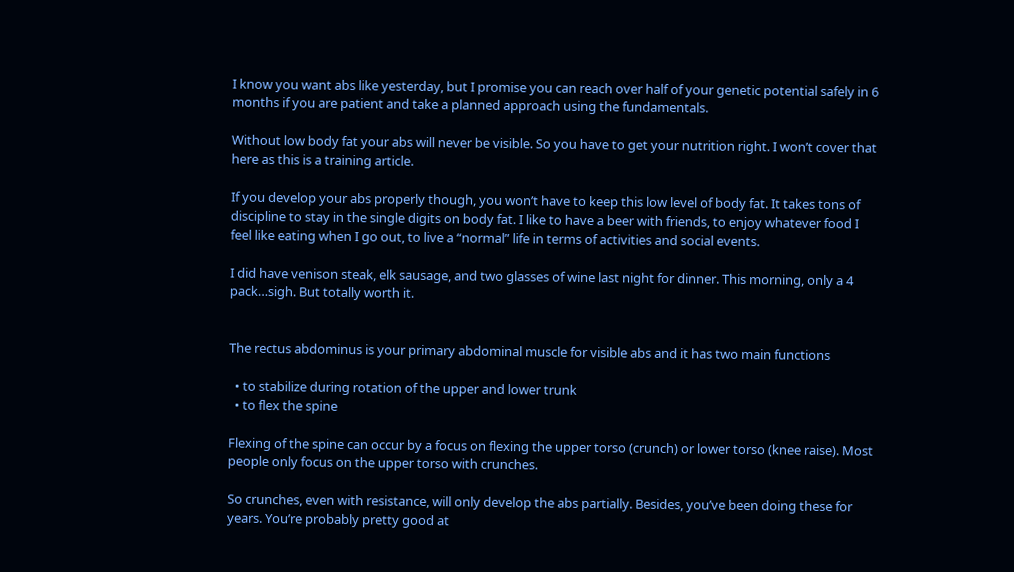I know you want abs like yesterday, but I promise you can reach over half of your genetic potential safely in 6 months if you are patient and take a planned approach using the fundamentals.

Without low body fat your abs will never be visible. So you have to get your nutrition right. I won’t cover that here as this is a training article.

If you develop your abs properly though, you won’t have to keep this low level of body fat. It takes tons of discipline to stay in the single digits on body fat. I like to have a beer with friends, to enjoy whatever food I feel like eating when I go out, to live a “normal” life in terms of activities and social events.

I did have venison steak, elk sausage, and two glasses of wine last night for dinner. This morning, only a 4 pack…sigh. But totally worth it.


The rectus abdominus is your primary abdominal muscle for visible abs and it has two main functions

  • to stabilize during rotation of the upper and lower trunk
  • to flex the spine

Flexing of the spine can occur by a focus on flexing the upper torso (crunch) or lower torso (knee raise). Most people only focus on the upper torso with crunches.

So crunches, even with resistance, will only develop the abs partially. Besides, you’ve been doing these for years. You’re probably pretty good at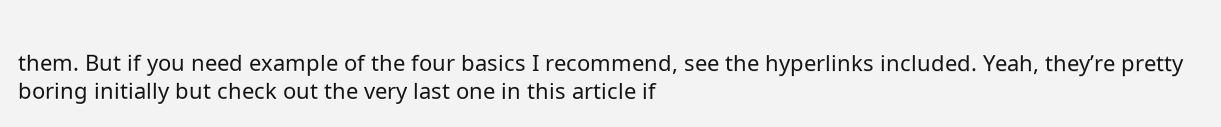them. But if you need example of the four basics I recommend, see the hyperlinks included. Yeah, they’re pretty boring initially but check out the very last one in this article if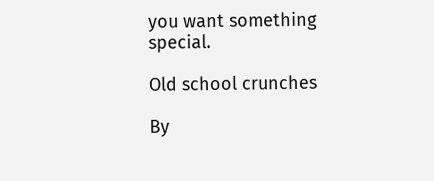you want something special.

Old school crunches

By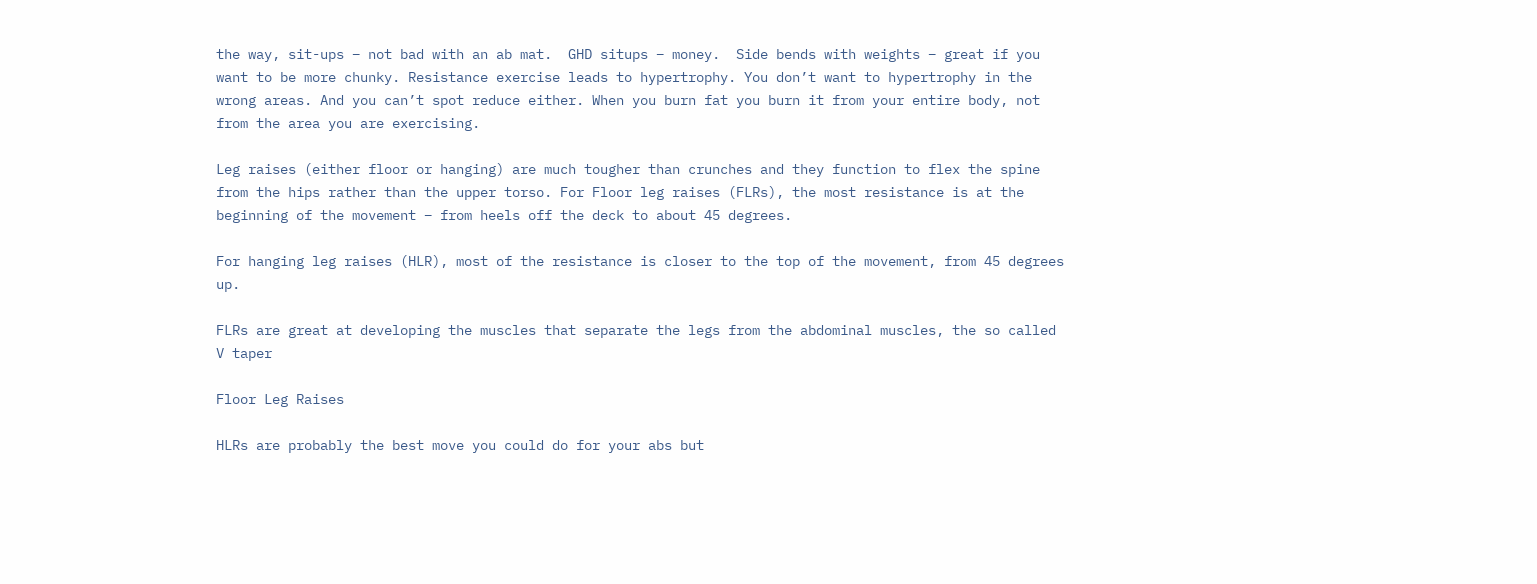the way, sit-ups – not bad with an ab mat.  GHD situps – money.  Side bends with weights – great if you want to be more chunky. Resistance exercise leads to hypertrophy. You don’t want to hypertrophy in the wrong areas. And you can’t spot reduce either. When you burn fat you burn it from your entire body, not from the area you are exercising.

Leg raises (either floor or hanging) are much tougher than crunches and they function to flex the spine from the hips rather than the upper torso. For Floor leg raises (FLRs), the most resistance is at the beginning of the movement – from heels off the deck to about 45 degrees.

For hanging leg raises (HLR), most of the resistance is closer to the top of the movement, from 45 degrees up.

FLRs are great at developing the muscles that separate the legs from the abdominal muscles, the so called V taper

Floor Leg Raises

HLRs are probably the best move you could do for your abs but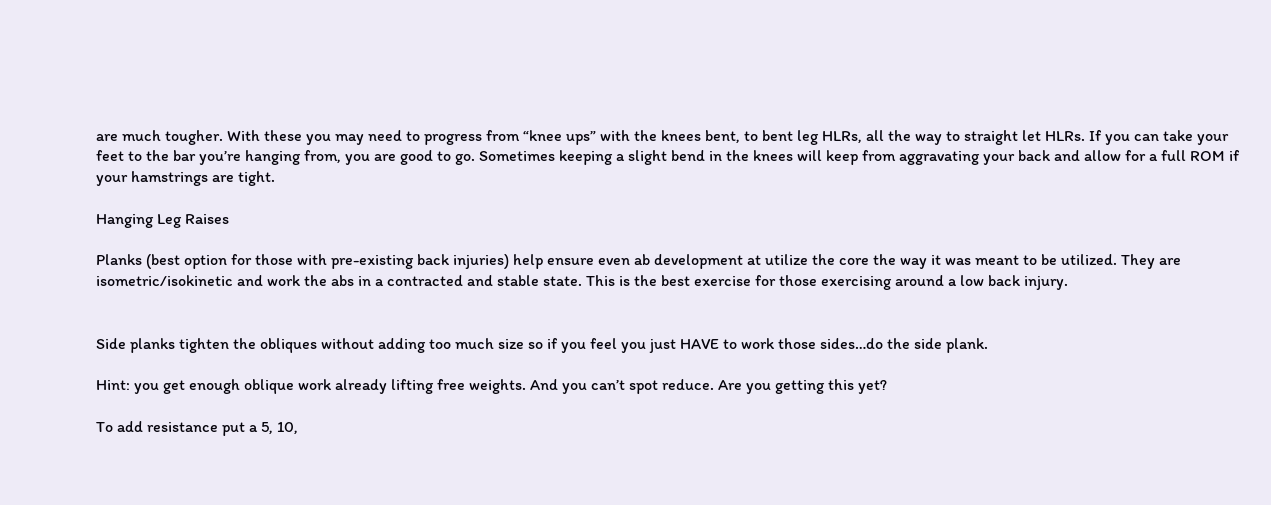are much tougher. With these you may need to progress from “knee ups” with the knees bent, to bent leg HLRs, all the way to straight let HLRs. If you can take your feet to the bar you’re hanging from, you are good to go. Sometimes keeping a slight bend in the knees will keep from aggravating your back and allow for a full ROM if your hamstrings are tight.

Hanging Leg Raises

Planks (best option for those with pre-existing back injuries) help ensure even ab development at utilize the core the way it was meant to be utilized. They are isometric/isokinetic and work the abs in a contracted and stable state. This is the best exercise for those exercising around a low back injury.


Side planks tighten the obliques without adding too much size so if you feel you just HAVE to work those sides…do the side plank.

Hint: you get enough oblique work already lifting free weights. And you can’t spot reduce. Are you getting this yet?

To add resistance put a 5, 10,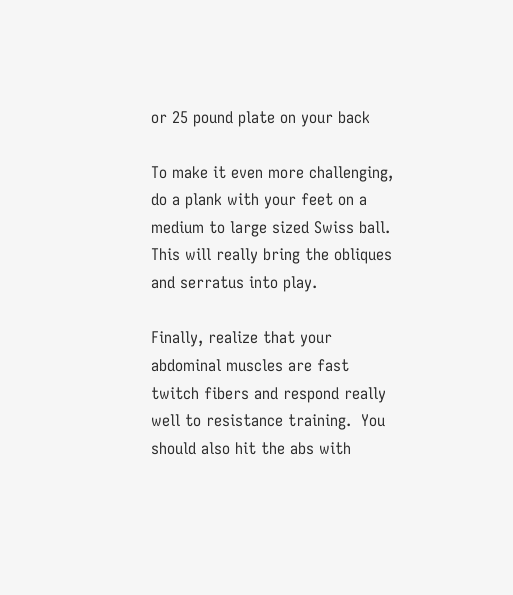or 25 pound plate on your back

To make it even more challenging, do a plank with your feet on a medium to large sized Swiss ball. This will really bring the obliques and serratus into play.

Finally, realize that your abdominal muscles are fast twitch fibers and respond really well to resistance training.  You should also hit the abs with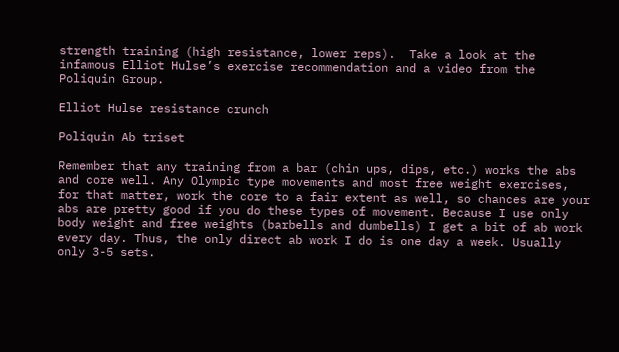strength training (high resistance, lower reps).  Take a look at the infamous Elliot Hulse’s exercise recommendation and a video from the Poliquin Group.

Elliot Hulse resistance crunch

Poliquin Ab triset

Remember that any training from a bar (chin ups, dips, etc.) works the abs and core well. Any Olympic type movements and most free weight exercises, for that matter, work the core to a fair extent as well, so chances are your abs are pretty good if you do these types of movement. Because I use only body weight and free weights (barbells and dumbells) I get a bit of ab work every day. Thus, the only direct ab work I do is one day a week. Usually only 3-5 sets.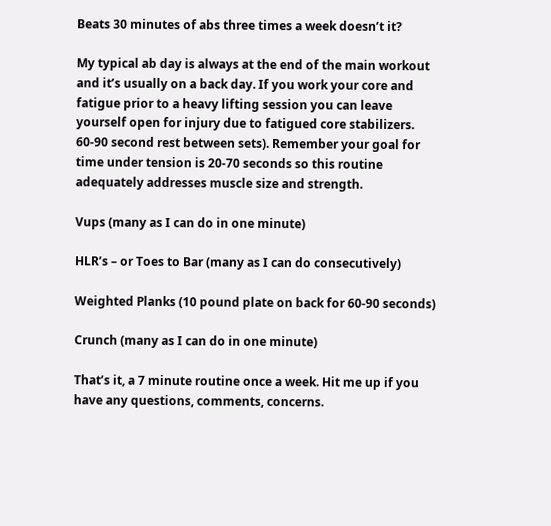Beats 30 minutes of abs three times a week doesn’t it?

My typical ab day is always at the end of the main workout and it’s usually on a back day. If you work your core and fatigue prior to a heavy lifting session you can leave yourself open for injury due to fatigued core stabilizers. 60-90 second rest between sets). Remember your goal for time under tension is 20-70 seconds so this routine adequately addresses muscle size and strength.

Vups (many as I can do in one minute)

HLR’s – or Toes to Bar (many as I can do consecutively)

Weighted Planks (10 pound plate on back for 60-90 seconds)

Crunch (many as I can do in one minute)

That’s it, a 7 minute routine once a week. Hit me up if you have any questions, comments, concerns.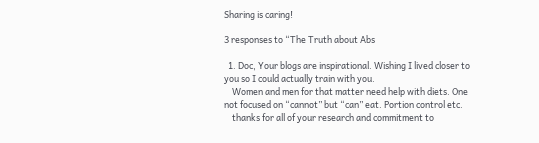Sharing is caring!

3 responses to “The Truth about Abs

  1. Doc, Your blogs are inspirational. Wishing I lived closer to you so I could actually train with you.
    Women and men for that matter need help with diets. One not focused on “cannot” but “can” eat. Portion control etc.
    thanks for all of your research and commitment to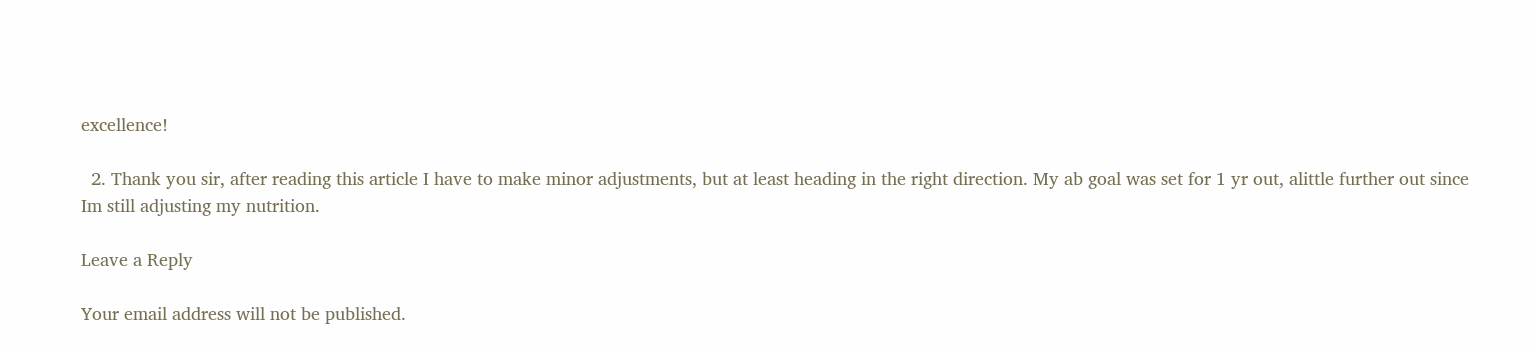excellence!

  2. Thank you sir, after reading this article I have to make minor adjustments, but at least heading in the right direction. My ab goal was set for 1 yr out, alittle further out since Im still adjusting my nutrition.

Leave a Reply

Your email address will not be published.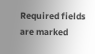Required fields are marked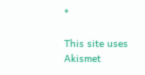*

This site uses Akismet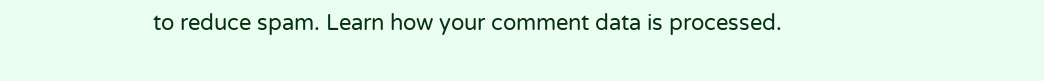to reduce spam. Learn how your comment data is processed.